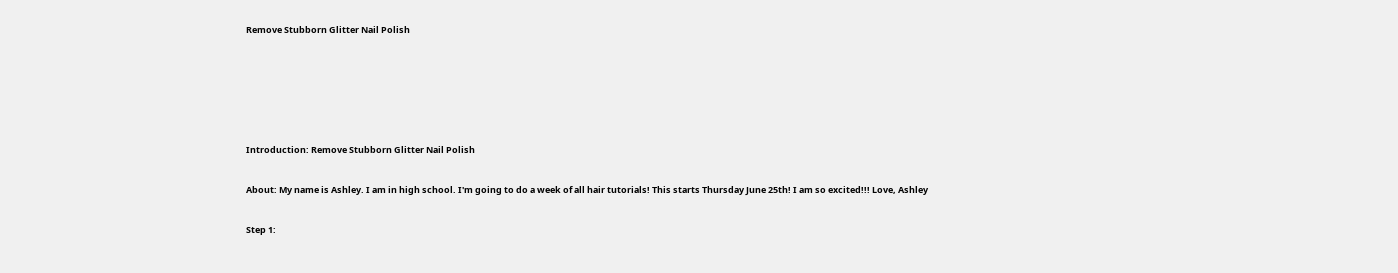Remove Stubborn Glitter Nail Polish





Introduction: Remove Stubborn Glitter Nail Polish

About: My name is Ashley. I am in high school. I'm going to do a week of all hair tutorials! This starts Thursday June 25th! I am so excited!!! Love, Ashley

Step 1: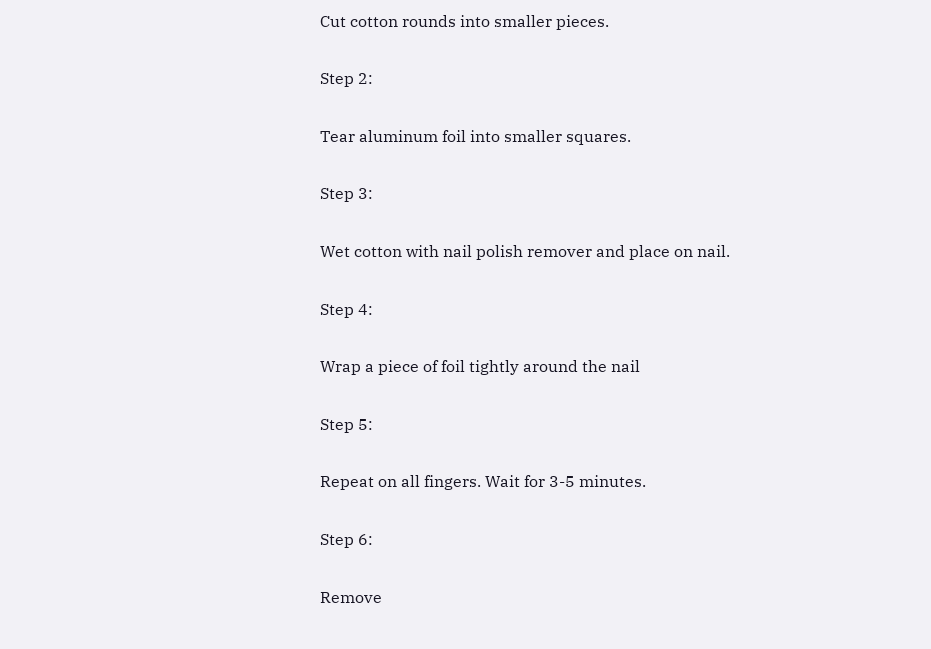Cut cotton rounds into smaller pieces.

Step 2:

Tear aluminum foil into smaller squares.

Step 3:

Wet cotton with nail polish remover and place on nail.

Step 4:

Wrap a piece of foil tightly around the nail

Step 5:

Repeat on all fingers. Wait for 3-5 minutes.

Step 6:

Remove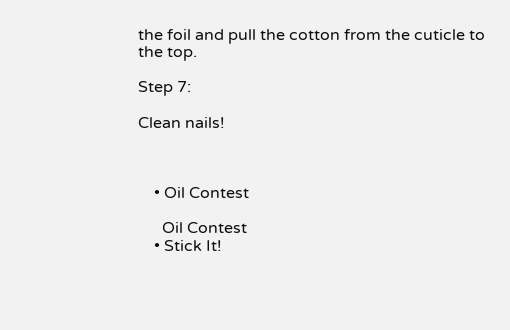the foil and pull the cotton from the cuticle to the top.

Step 7:

Clean nails!



    • Oil Contest

      Oil Contest
    • Stick It!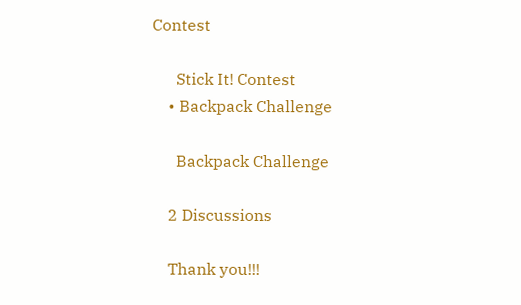Contest

      Stick It! Contest
    • Backpack Challenge

      Backpack Challenge

    2 Discussions

    Thank you!!!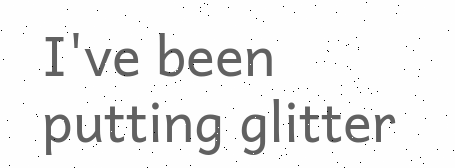I've been putting glitter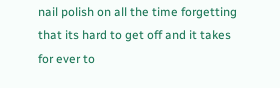nail polish on all the time forgetting that its hard to get off and it takes for ever to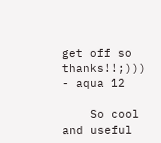get off so thanks!!;))) - aqua 12

    So cool and useful